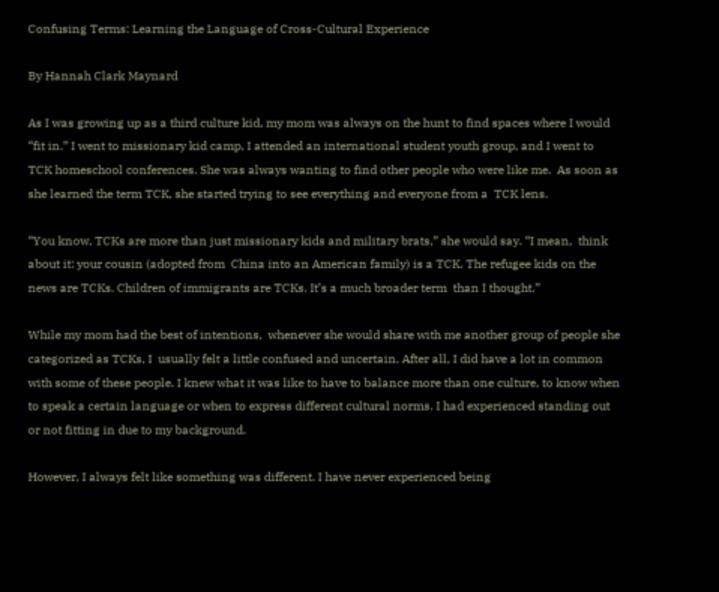Confusing Terms: Learning the Language of Cross-Cultural Experience

By Hannah Clark Maynard

As I was growing up as a third culture kid, my mom was always on the hunt to find spaces where I would “fit in.” I went to missionary kid camp, I attended an international student youth group, and I went to  TCK homeschool conferences. She was always wanting to find other people who were like me.  As soon as she learned the term TCK, she started trying to see everything and everyone from a  TCK lens.

“You know, TCKs are more than just missionary kids and military brats,” she would say. “I mean,  think about it: your cousin (adopted from  China into an American family) is a TCK. The refugee kids on the news are TCKs. Children of immigrants are TCKs. It’s a much broader term  than I thought.”

While my mom had the best of intentions,  whenever she would share with me another group of people she categorized as TCKs, I  usually felt a little confused and uncertain. After all, I did have a lot in common with some of these people. I knew what it was like to have to balance more than one culture, to know when to speak a certain language or when to express different cultural norms. I had experienced standing out or not fitting in due to my background.

However, I always felt like something was different. I have never experienced being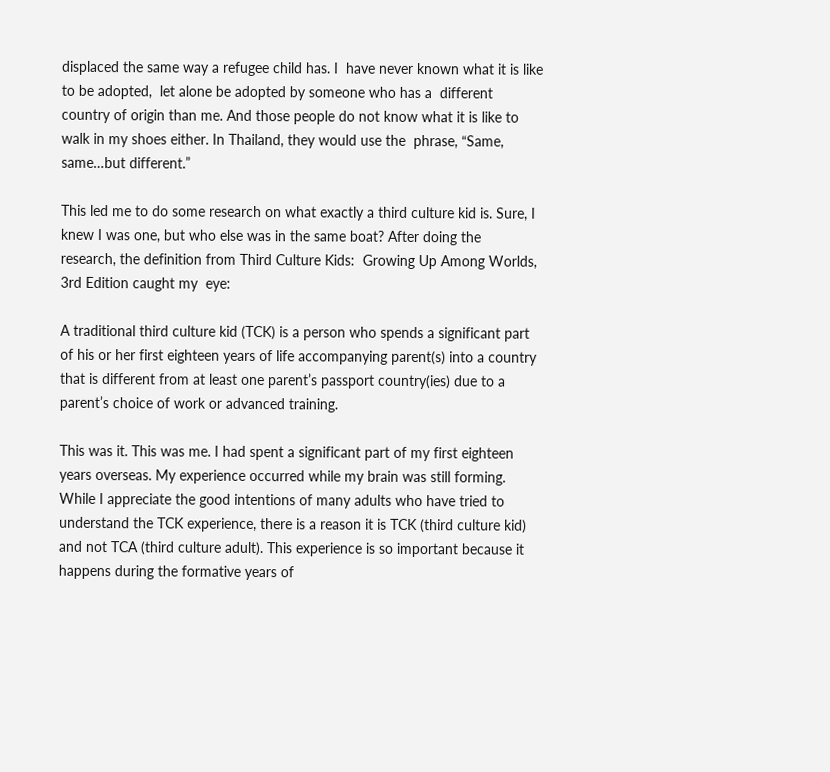displaced the same way a refugee child has. I  have never known what it is like to be adopted,  let alone be adopted by someone who has a  different country of origin than me. And those people do not know what it is like to walk in my shoes either. In Thailand, they would use the  phrase, “Same, same…but different.”

This led me to do some research on what exactly a third culture kid is. Sure, I knew I was one, but who else was in the same boat? After doing the  research, the definition from Third Culture Kids:  Growing Up Among Worlds, 3rd Edition caught my  eye:

A traditional third culture kid (TCK) is a person who spends a significant part of his or her first eighteen years of life accompanying parent(s) into a country that is different from at least one parent’s passport country(ies) due to a parent’s choice of work or advanced training.

This was it. This was me. I had spent a significant part of my first eighteen years overseas. My experience occurred while my brain was still forming. While I appreciate the good intentions of many adults who have tried to understand the TCK experience, there is a reason it is TCK (third culture kid) and not TCA (third culture adult). This experience is so important because it happens during the formative years of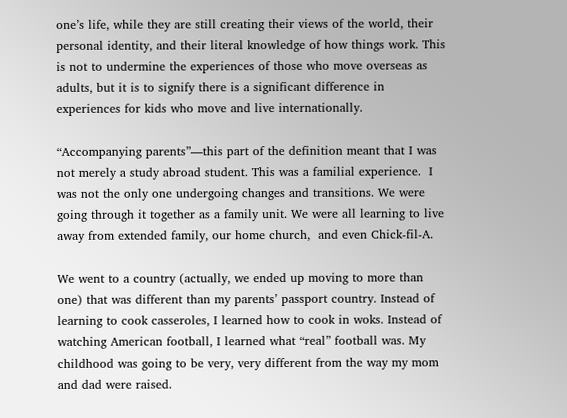one’s life, while they are still creating their views of the world, their personal identity, and their literal knowledge of how things work. This is not to undermine the experiences of those who move overseas as adults, but it is to signify there is a significant difference in experiences for kids who move and live internationally.

“Accompanying parents”—this part of the definition meant that I was not merely a study abroad student. This was a familial experience.  I was not the only one undergoing changes and transitions. We were going through it together as a family unit. We were all learning to live away from extended family, our home church,  and even Chick-fil-A.

We went to a country (actually, we ended up moving to more than one) that was different than my parents’ passport country. Instead of learning to cook casseroles, I learned how to cook in woks. Instead of watching American football, I learned what “real” football was. My childhood was going to be very, very different from the way my mom and dad were raised.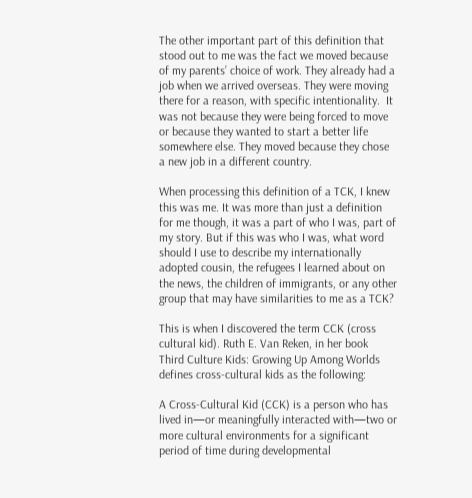The other important part of this definition that stood out to me was the fact we moved because of my parents’ choice of work. They already had a  job when we arrived overseas. They were moving there for a reason, with specific intentionality.  It was not because they were being forced to move or because they wanted to start a better life somewhere else. They moved because they chose a new job in a different country.

When processing this definition of a TCK, I knew this was me. It was more than just a definition for me though, it was a part of who I was, part of my story. But if this was who I was, what word should I use to describe my internationally adopted cousin, the refugees I learned about on the news, the children of immigrants, or any other group that may have similarities to me as a TCK?

This is when I discovered the term CCK (cross cultural kid). Ruth E. Van Reken, in her book  Third Culture Kids: Growing Up Among Worlds  defines cross-cultural kids as the following:

A Cross-Cultural Kid (CCK) is a person who has  lived in—or meaningfully interacted with—two or more cultural environments for a significant period of time during developmental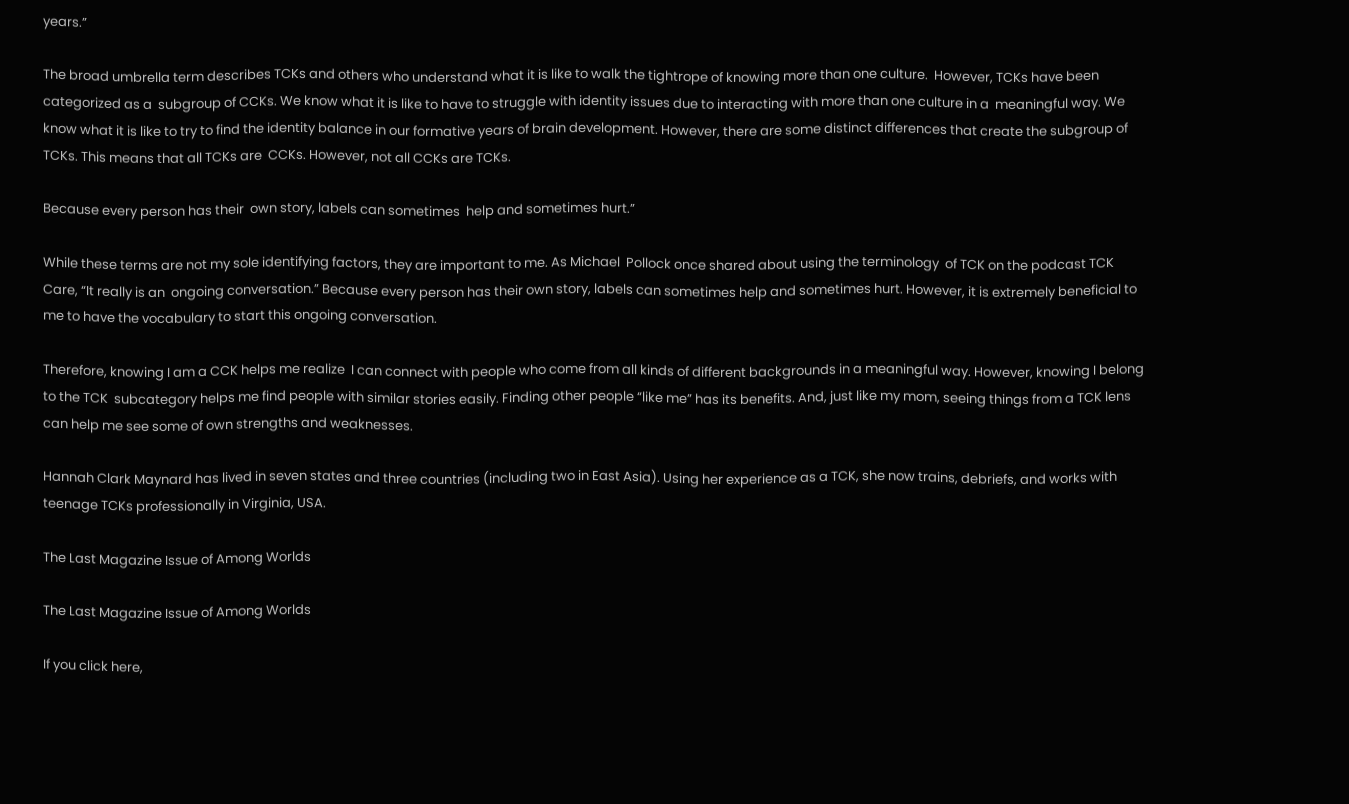years.”

The broad umbrella term describes TCKs and others who understand what it is like to walk the tightrope of knowing more than one culture.  However, TCKs have been categorized as a  subgroup of CCKs. We know what it is like to have to struggle with identity issues due to interacting with more than one culture in a  meaningful way. We know what it is like to try to find the identity balance in our formative years of brain development. However, there are some distinct differences that create the subgroup of TCKs. This means that all TCKs are  CCKs. However, not all CCKs are TCKs.

Because every person has their  own story, labels can sometimes  help and sometimes hurt.”

While these terms are not my sole identifying factors, they are important to me. As Michael  Pollock once shared about using the terminology  of TCK on the podcast TCK Care, “It really is an  ongoing conversation.” Because every person has their own story, labels can sometimes help and sometimes hurt. However, it is extremely beneficial to me to have the vocabulary to start this ongoing conversation.

Therefore, knowing I am a CCK helps me realize  I can connect with people who come from all kinds of different backgrounds in a meaningful way. However, knowing I belong to the TCK  subcategory helps me find people with similar stories easily. Finding other people “like me” has its benefits. And, just like my mom, seeing things from a TCK lens can help me see some of own strengths and weaknesses.

Hannah Clark Maynard has lived in seven states and three countries (including two in East Asia). Using her experience as a TCK, she now trains, debriefs, and works with teenage TCKs professionally in Virginia, USA.

The Last Magazine Issue of Among Worlds

The Last Magazine Issue of Among Worlds

If you click here,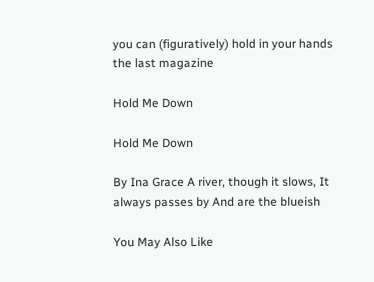you can (figuratively) hold in your hands the last magazine

Hold Me Down

Hold Me Down

By Ina Grace A river, though it slows, It always passes by And are the blueish

You May Also Like